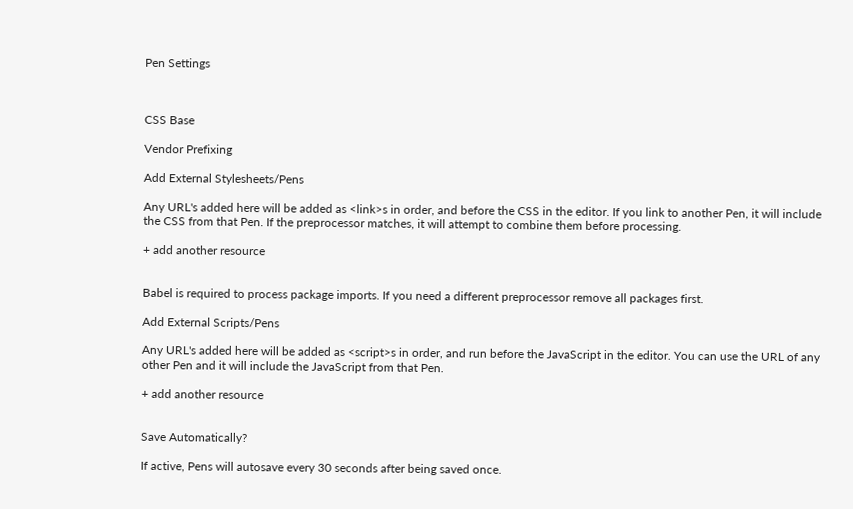Pen Settings



CSS Base

Vendor Prefixing

Add External Stylesheets/Pens

Any URL's added here will be added as <link>s in order, and before the CSS in the editor. If you link to another Pen, it will include the CSS from that Pen. If the preprocessor matches, it will attempt to combine them before processing.

+ add another resource


Babel is required to process package imports. If you need a different preprocessor remove all packages first.

Add External Scripts/Pens

Any URL's added here will be added as <script>s in order, and run before the JavaScript in the editor. You can use the URL of any other Pen and it will include the JavaScript from that Pen.

+ add another resource


Save Automatically?

If active, Pens will autosave every 30 seconds after being saved once.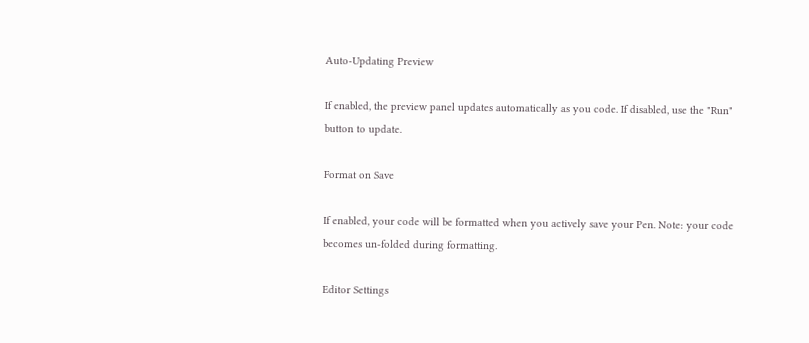Auto-Updating Preview

If enabled, the preview panel updates automatically as you code. If disabled, use the "Run" button to update.

Format on Save

If enabled, your code will be formatted when you actively save your Pen. Note: your code becomes un-folded during formatting.

Editor Settings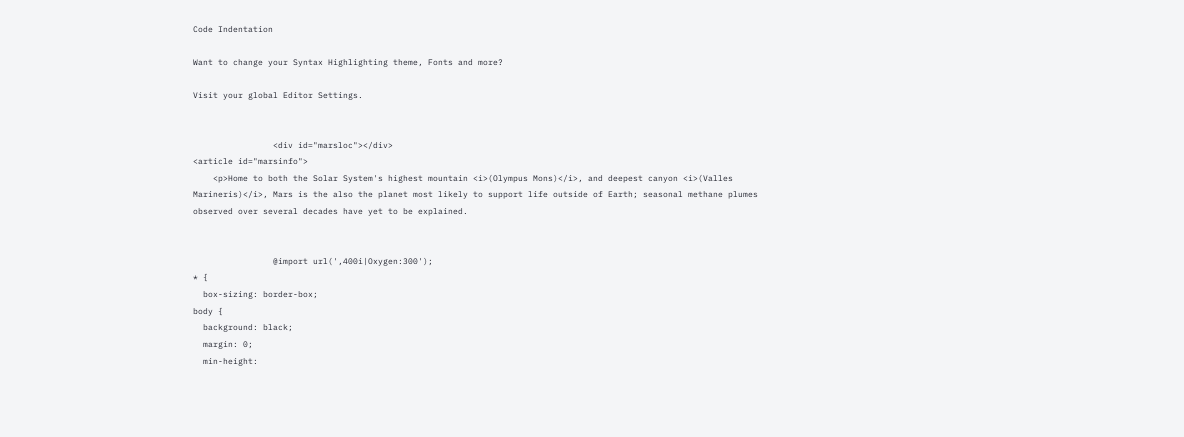Code Indentation

Want to change your Syntax Highlighting theme, Fonts and more?

Visit your global Editor Settings.


                <div id="marsloc"></div>
<article id="marsinfo">
    <p>Home to both the Solar System's highest mountain <i>(Olympus Mons)</i>, and deepest canyon <i>(Valles Marineris)</i>, Mars is the also the planet most likely to support life outside of Earth; seasonal methane plumes observed over several decades have yet to be explained.


                @import url(',400i|Oxygen:300');
* {
  box-sizing: border-box;
body {
  background: black;
  margin: 0;
  min-height: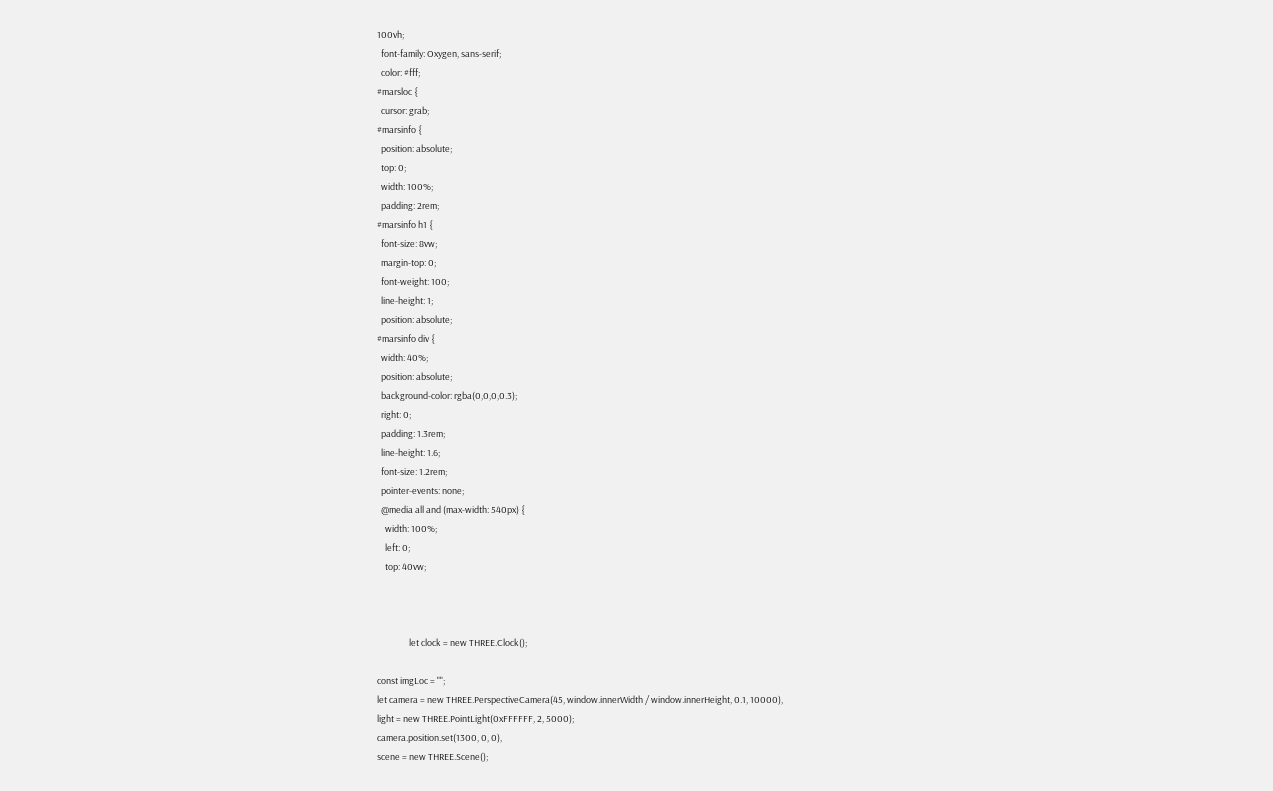100vh;
  font-family: Oxygen, sans-serif;
  color: #fff;
#marsloc {
  cursor: grab;
#marsinfo {
  position: absolute;
  top: 0;
  width: 100%;
  padding: 2rem;
#marsinfo h1 {
  font-size: 8vw;
  margin-top: 0;
  font-weight: 100;
  line-height: 1;
  position: absolute;
#marsinfo div {
  width: 40%;
  position: absolute;
  background-color: rgba(0,0,0,0.3);
  right: 0;
  padding: 1.3rem;
  line-height: 1.6;
  font-size: 1.2rem;
  pointer-events: none;
  @media all and (max-width: 540px) {
    width: 100%;
    left: 0;
    top: 40vw;



                let clock = new THREE.Clock();

const imgLoc = "";
let camera = new THREE.PerspectiveCamera(45, window.innerWidth / window.innerHeight, 0.1, 10000),
light = new THREE.PointLight(0xFFFFFF, 2, 5000);
camera.position.set(1300, 0, 0),
scene = new THREE.Scene();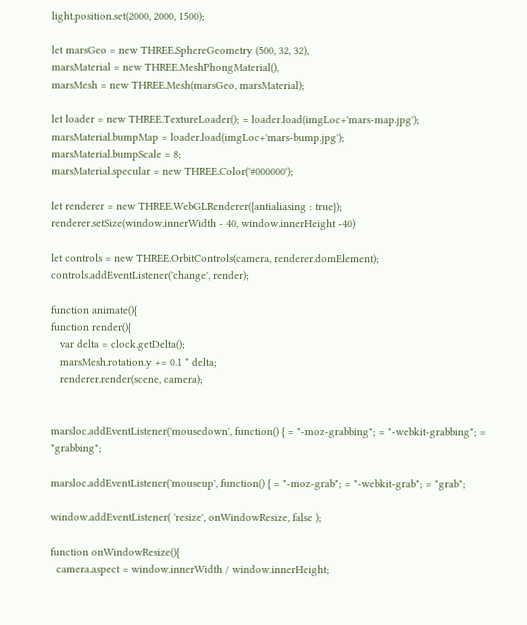light.position.set(2000, 2000, 1500);

let marsGeo = new THREE.SphereGeometry (500, 32, 32),
marsMaterial = new THREE.MeshPhongMaterial(),
marsMesh = new THREE.Mesh(marsGeo, marsMaterial);

let loader = new THREE.TextureLoader(); = loader.load(imgLoc+'mars-map.jpg');
marsMaterial.bumpMap = loader.load(imgLoc+'mars-bump.jpg');
marsMaterial.bumpScale = 8;
marsMaterial.specular = new THREE.Color('#000000');

let renderer = new THREE.WebGLRenderer({antialiasing : true});
renderer.setSize(window.innerWidth - 40, window.innerHeight -40)

let controls = new THREE.OrbitControls(camera, renderer.domElement);
controls.addEventListener('change', render);

function animate(){
function render(){
   var delta = clock.getDelta();
   marsMesh.rotation.y += 0.1 * delta;
   renderer.render(scene, camera);


marsloc.addEventListener('mousedown', function() { = "-moz-grabbing"; = "-webkit-grabbing"; = "grabbing";

marsloc.addEventListener('mouseup', function() { = "-moz-grab"; = "-webkit-grab"; = "grab";

window.addEventListener( 'resize', onWindowResize, false );

function onWindowResize(){
  camera.aspect = window.innerWidth / window.innerHeight;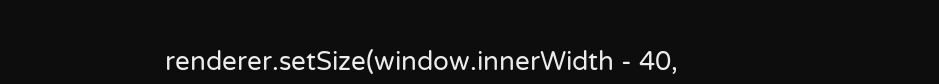renderer.setSize(window.innerWidth - 40,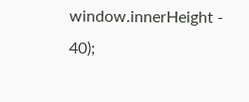window.innerHeight - 40);